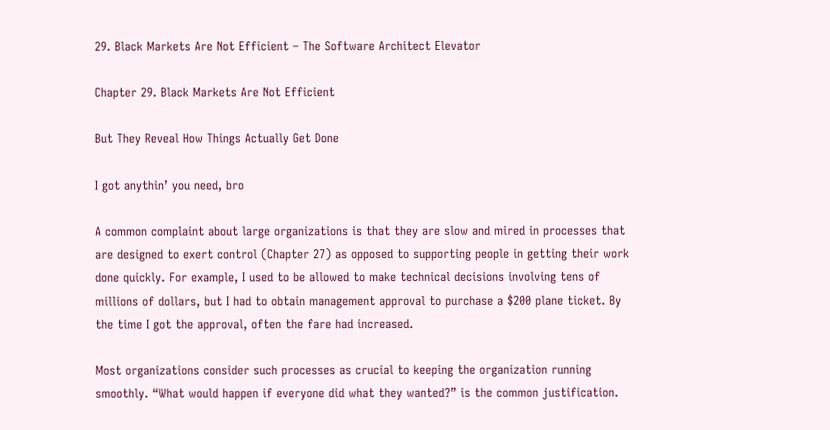29. Black Markets Are Not Efficient – The Software Architect Elevator

Chapter 29. Black Markets Are Not Efficient

But They Reveal How Things Actually Get Done

I got anythin’ you need, bro

A common complaint about large organizations is that they are slow and mired in processes that are designed to exert control (Chapter 27) as opposed to supporting people in getting their work done quickly. For example, I used to be allowed to make technical decisions involving tens of millions of dollars, but I had to obtain management approval to purchase a $200 plane ticket. By the time I got the approval, often the fare had increased.

Most organizations consider such processes as crucial to keeping the organization running smoothly. “What would happen if everyone did what they wanted?” is the common justification.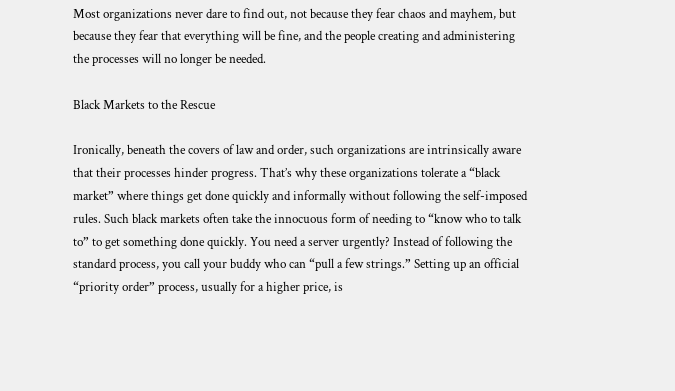Most organizations never dare to find out, not because they fear chaos and mayhem, but because they fear that everything will be fine, and the people creating and administering the processes will no longer be needed.

Black Markets to the Rescue

Ironically, beneath the covers of law and order, such organizations are intrinsically aware that their processes hinder progress. That’s why these organizations tolerate a “black market” where things get done quickly and informally without following the self-imposed rules. Such black markets often take the innocuous form of needing to “know who to talk to” to get something done quickly. You need a server urgently? Instead of following the standard process, you call your buddy who can “pull a few strings.” Setting up an official “priority order” process, usually for a higher price, is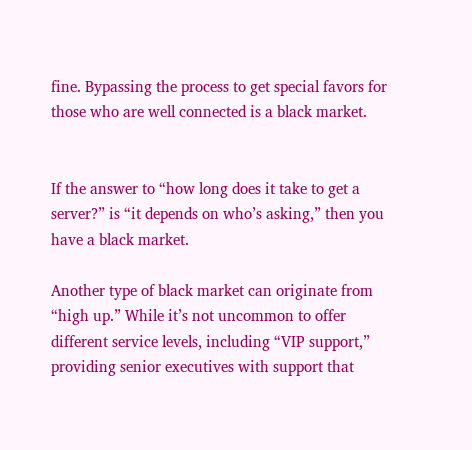fine. Bypassing the process to get special favors for those who are well connected is a black market.


If the answer to “how long does it take to get a server?” is “it depends on who’s asking,” then you have a black market.

Another type of black market can originate from “high up.” While it’s not uncommon to offer different service levels, including “VIP support,” providing senior executives with support that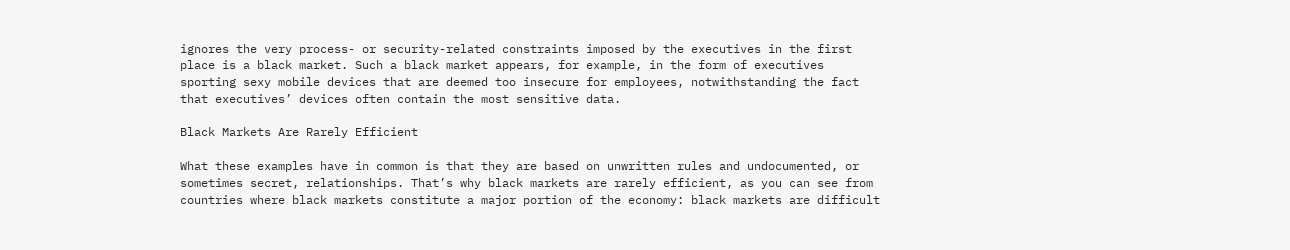ignores the very process- or security-related constraints imposed by the executives in the first place is a black market. Such a black market appears, for example, in the form of executives sporting sexy mobile devices that are deemed too insecure for employees, notwithstanding the fact that executives’ devices often contain the most sensitive data.

Black Markets Are Rarely Efficient

What these examples have in common is that they are based on unwritten rules and undocumented, or sometimes secret, relationships. That’s why black markets are rarely efficient, as you can see from countries where black markets constitute a major portion of the economy: black markets are difficult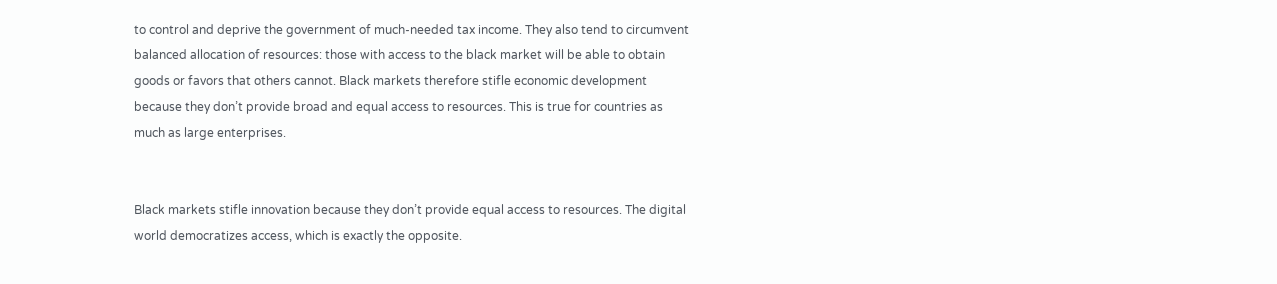to control and deprive the government of much-needed tax income. They also tend to circumvent balanced allocation of resources: those with access to the black market will be able to obtain goods or favors that others cannot. Black markets therefore stifle economic development because they don’t provide broad and equal access to resources. This is true for countries as much as large enterprises.


Black markets stifle innovation because they don’t provide equal access to resources. The digital world democratizes access, which is exactly the opposite.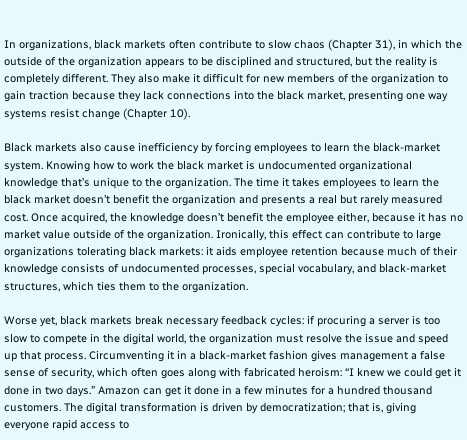In organizations, black markets often contribute to slow chaos (Chapter 31), in which the outside of the organization appears to be disciplined and structured, but the reality is completely different. They also make it difficult for new members of the organization to gain traction because they lack connections into the black market, presenting one way systems resist change (Chapter 10).

Black markets also cause inefficiency by forcing employees to learn the black-market system. Knowing how to work the black market is undocumented organizational knowledge that’s unique to the organization. The time it takes employees to learn the black market doesn’t benefit the organization and presents a real but rarely measured cost. Once acquired, the knowledge doesn’t benefit the employee either, because it has no market value outside of the organization. Ironically, this effect can contribute to large organizations tolerating black markets: it aids employee retention because much of their knowledge consists of undocumented processes, special vocabulary, and black-market structures, which ties them to the organization.

Worse yet, black markets break necessary feedback cycles: if procuring a server is too slow to compete in the digital world, the organization must resolve the issue and speed up that process. Circumventing it in a black-market fashion gives management a false sense of security, which often goes along with fabricated heroism: “I knew we could get it done in two days.” Amazon can get it done in a few minutes for a hundred thousand customers. The digital transformation is driven by democratization; that is, giving everyone rapid access to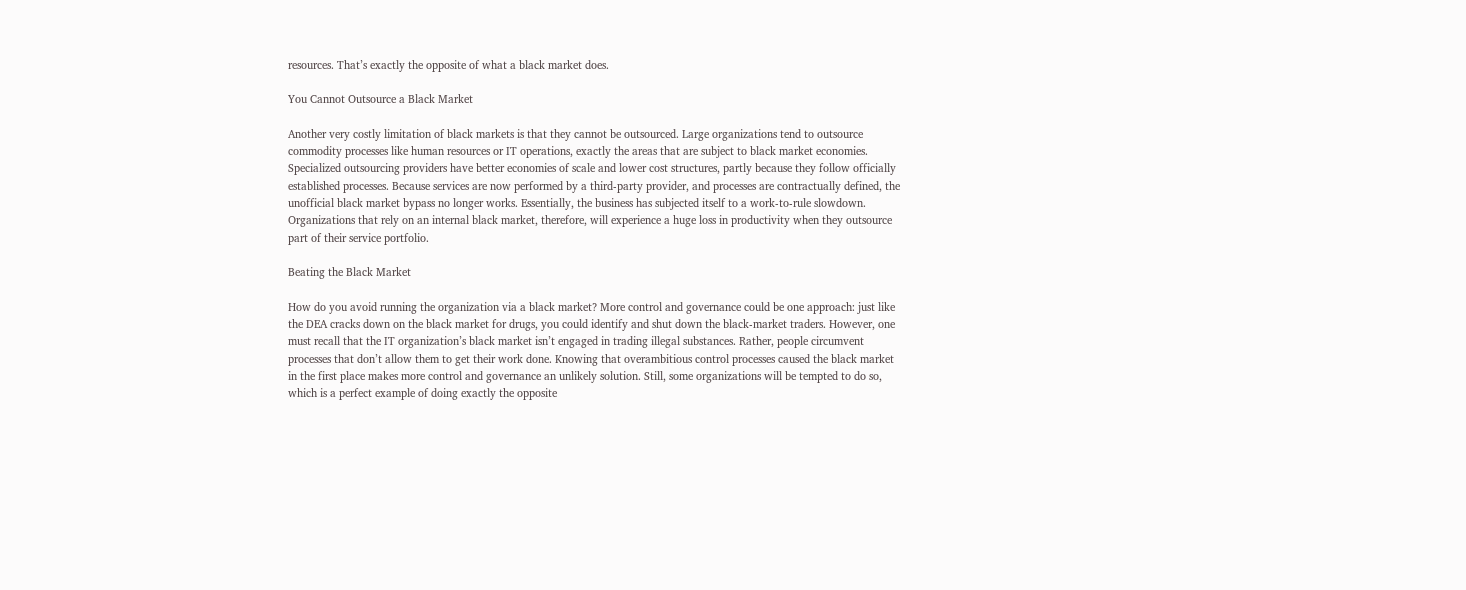resources. That’s exactly the opposite of what a black market does.

You Cannot Outsource a Black Market

Another very costly limitation of black markets is that they cannot be outsourced. Large organizations tend to outsource commodity processes like human resources or IT operations, exactly the areas that are subject to black market economies. Specialized outsourcing providers have better economies of scale and lower cost structures, partly because they follow officially established processes. Because services are now performed by a third-party provider, and processes are contractually defined, the unofficial black market bypass no longer works. Essentially, the business has subjected itself to a work-to-rule slowdown. Organizations that rely on an internal black market, therefore, will experience a huge loss in productivity when they outsource part of their service portfolio.

Beating the Black Market

How do you avoid running the organization via a black market? More control and governance could be one approach: just like the DEA cracks down on the black market for drugs, you could identify and shut down the black-market traders. However, one must recall that the IT organization’s black market isn’t engaged in trading illegal substances. Rather, people circumvent processes that don’t allow them to get their work done. Knowing that overambitious control processes caused the black market in the first place makes more control and governance an unlikely solution. Still, some organizations will be tempted to do so, which is a perfect example of doing exactly the opposite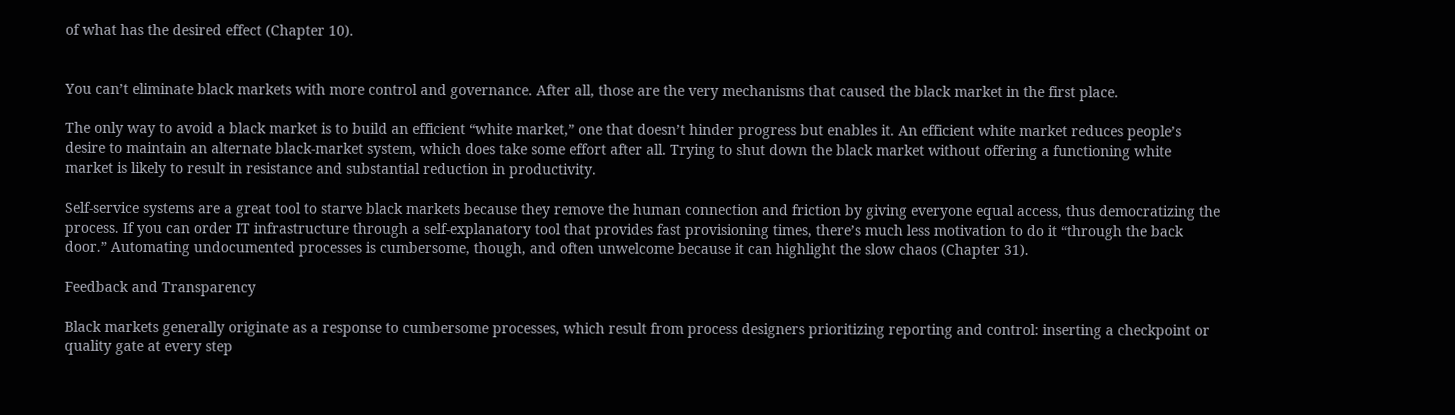of what has the desired effect (Chapter 10).


You can’t eliminate black markets with more control and governance. After all, those are the very mechanisms that caused the black market in the first place.

The only way to avoid a black market is to build an efficient “white market,” one that doesn’t hinder progress but enables it. An efficient white market reduces people’s desire to maintain an alternate black-market system, which does take some effort after all. Trying to shut down the black market without offering a functioning white market is likely to result in resistance and substantial reduction in productivity.

Self-service systems are a great tool to starve black markets because they remove the human connection and friction by giving everyone equal access, thus democratizing the process. If you can order IT infrastructure through a self-explanatory tool that provides fast provisioning times, there’s much less motivation to do it “through the back door.” Automating undocumented processes is cumbersome, though, and often unwelcome because it can highlight the slow chaos (Chapter 31).

Feedback and Transparency

Black markets generally originate as a response to cumbersome processes, which result from process designers prioritizing reporting and control: inserting a checkpoint or quality gate at every step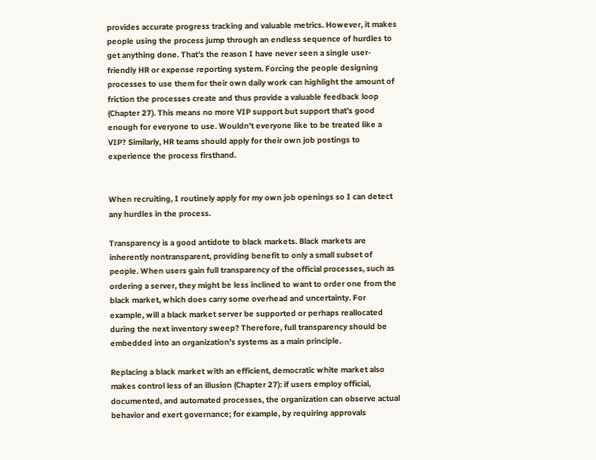provides accurate progress tracking and valuable metrics. However, it makes people using the process jump through an endless sequence of hurdles to get anything done. That’s the reason I have never seen a single user-friendly HR or expense reporting system. Forcing the people designing processes to use them for their own daily work can highlight the amount of friction the processes create and thus provide a valuable feedback loop (Chapter 27). This means no more VIP support but support that’s good enough for everyone to use. Wouldn’t everyone like to be treated like a VIP? Similarly, HR teams should apply for their own job postings to experience the process firsthand.


When recruiting, I routinely apply for my own job openings so I can detect any hurdles in the process.

Transparency is a good antidote to black markets. Black markets are inherently nontransparent, providing benefit to only a small subset of people. When users gain full transparency of the official processes, such as ordering a server, they might be less inclined to want to order one from the black market, which does carry some overhead and uncertainty. For example, will a black market server be supported or perhaps reallocated during the next inventory sweep? Therefore, full transparency should be embedded into an organization’s systems as a main principle.

Replacing a black market with an efficient, democratic white market also makes control less of an illusion (Chapter 27): if users employ official, documented, and automated processes, the organization can observe actual behavior and exert governance; for example, by requiring approvals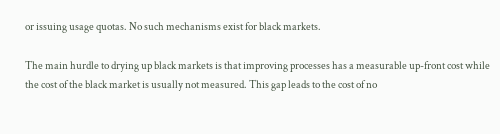or issuing usage quotas. No such mechanisms exist for black markets.

The main hurdle to drying up black markets is that improving processes has a measurable up-front cost while the cost of the black market is usually not measured. This gap leads to the cost of no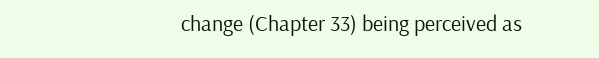change (Chapter 33) being perceived as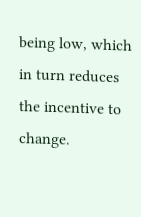being low, which in turn reduces the incentive to change.